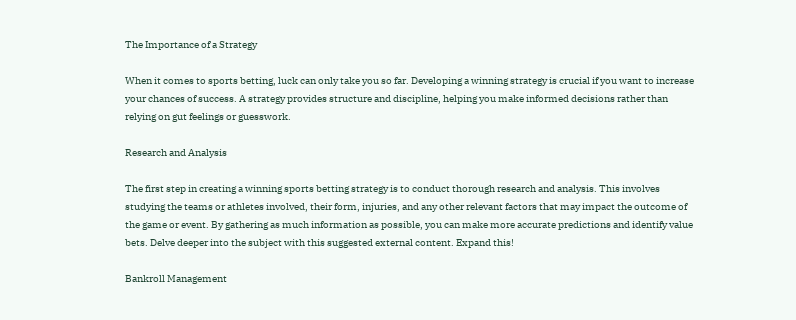The Importance of a Strategy

When it comes to sports betting, luck can only take you so far. Developing a winning strategy is crucial if you want to increase your chances of success. A strategy provides structure and discipline, helping you make informed decisions rather than relying on gut feelings or guesswork.

Research and Analysis

The first step in creating a winning sports betting strategy is to conduct thorough research and analysis. This involves studying the teams or athletes involved, their form, injuries, and any other relevant factors that may impact the outcome of the game or event. By gathering as much information as possible, you can make more accurate predictions and identify value bets. Delve deeper into the subject with this suggested external content. Expand this!

Bankroll Management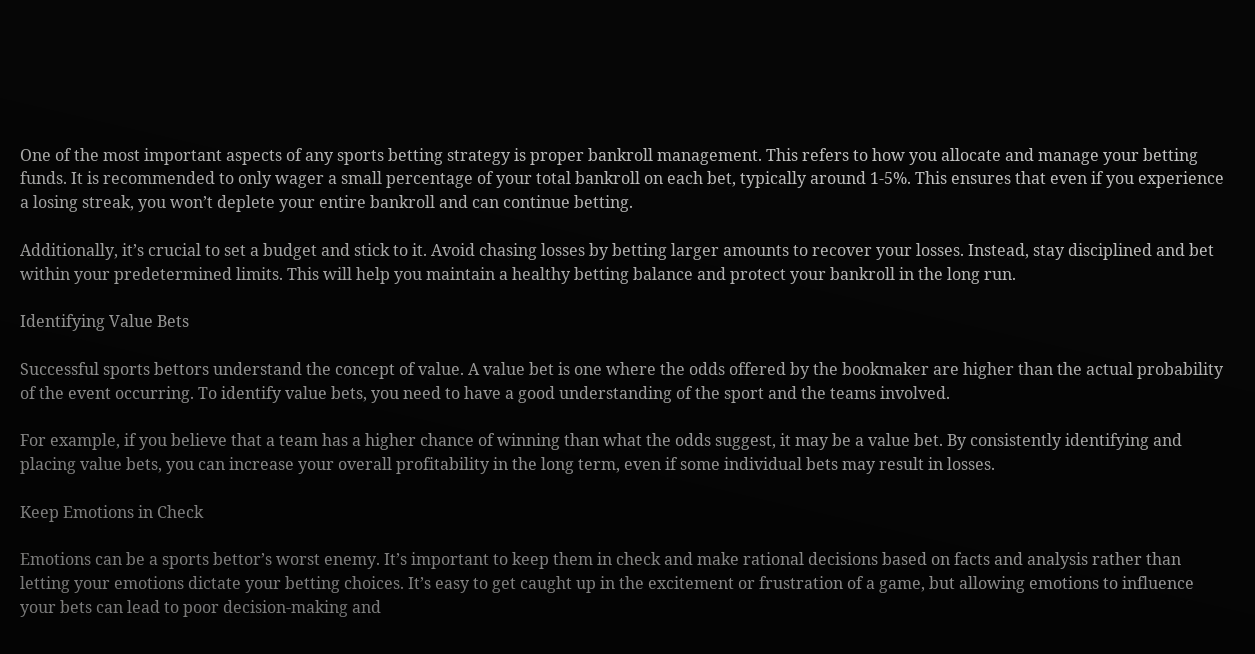One of the most important aspects of any sports betting strategy is proper bankroll management. This refers to how you allocate and manage your betting funds. It is recommended to only wager a small percentage of your total bankroll on each bet, typically around 1-5%. This ensures that even if you experience a losing streak, you won’t deplete your entire bankroll and can continue betting.

Additionally, it’s crucial to set a budget and stick to it. Avoid chasing losses by betting larger amounts to recover your losses. Instead, stay disciplined and bet within your predetermined limits. This will help you maintain a healthy betting balance and protect your bankroll in the long run.

Identifying Value Bets

Successful sports bettors understand the concept of value. A value bet is one where the odds offered by the bookmaker are higher than the actual probability of the event occurring. To identify value bets, you need to have a good understanding of the sport and the teams involved.

For example, if you believe that a team has a higher chance of winning than what the odds suggest, it may be a value bet. By consistently identifying and placing value bets, you can increase your overall profitability in the long term, even if some individual bets may result in losses.

Keep Emotions in Check

Emotions can be a sports bettor’s worst enemy. It’s important to keep them in check and make rational decisions based on facts and analysis rather than letting your emotions dictate your betting choices. It’s easy to get caught up in the excitement or frustration of a game, but allowing emotions to influence your bets can lead to poor decision-making and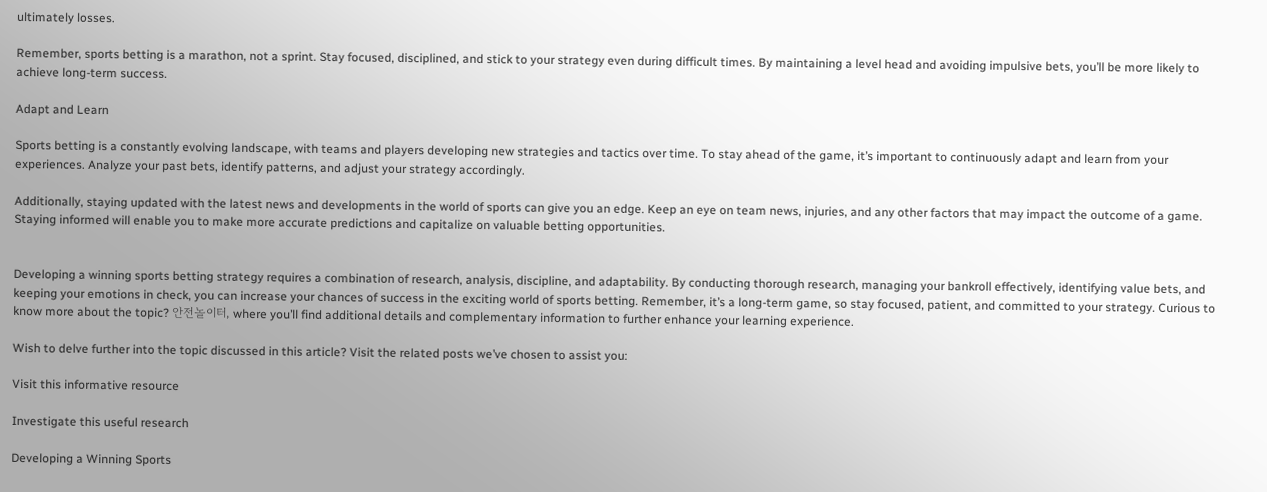ultimately losses.

Remember, sports betting is a marathon, not a sprint. Stay focused, disciplined, and stick to your strategy even during difficult times. By maintaining a level head and avoiding impulsive bets, you’ll be more likely to achieve long-term success.

Adapt and Learn

Sports betting is a constantly evolving landscape, with teams and players developing new strategies and tactics over time. To stay ahead of the game, it’s important to continuously adapt and learn from your experiences. Analyze your past bets, identify patterns, and adjust your strategy accordingly.

Additionally, staying updated with the latest news and developments in the world of sports can give you an edge. Keep an eye on team news, injuries, and any other factors that may impact the outcome of a game. Staying informed will enable you to make more accurate predictions and capitalize on valuable betting opportunities.


Developing a winning sports betting strategy requires a combination of research, analysis, discipline, and adaptability. By conducting thorough research, managing your bankroll effectively, identifying value bets, and keeping your emotions in check, you can increase your chances of success in the exciting world of sports betting. Remember, it’s a long-term game, so stay focused, patient, and committed to your strategy. Curious to know more about the topic? 안전놀이터, where you’ll find additional details and complementary information to further enhance your learning experience.

Wish to delve further into the topic discussed in this article? Visit the related posts we’ve chosen to assist you:

Visit this informative resource

Investigate this useful research

Developing a Winning Sports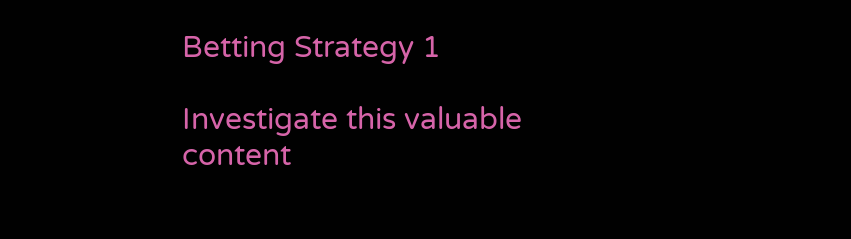Betting Strategy 1

Investigate this valuable content